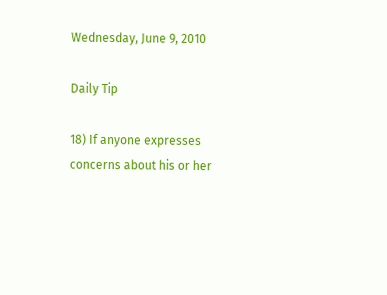Wednesday, June 9, 2010

Daily Tip

18) If anyone expresses concerns about his or her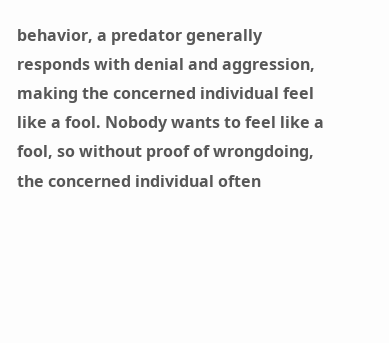behavior, a predator generally responds with denial and aggression, making the concerned individual feel like a fool. Nobody wants to feel like a fool, so without proof of wrongdoing, the concerned individual often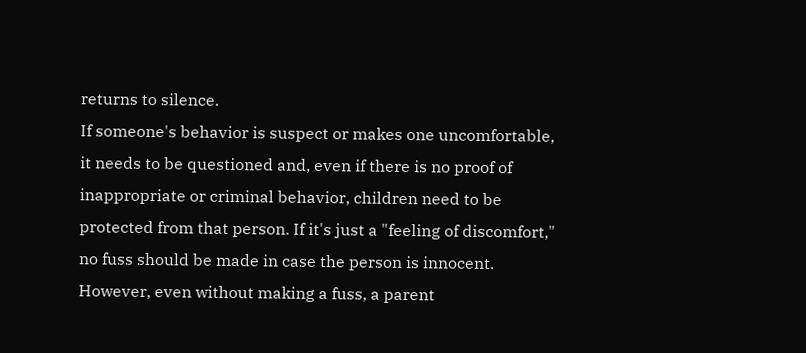returns to silence.
If someone's behavior is suspect or makes one uncomfortable, it needs to be questioned and, even if there is no proof of inappropriate or criminal behavior, children need to be protected from that person. If it's just a "feeling of discomfort," no fuss should be made in case the person is innocent. However, even without making a fuss, a parent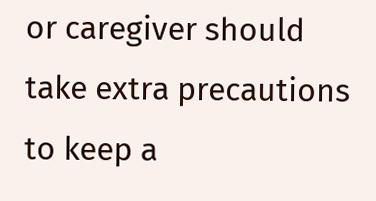or caregiver should take extra precautions to keep a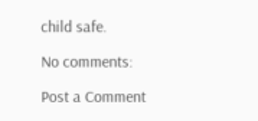child safe.

No comments:

Post a Comment